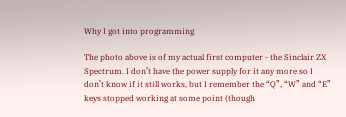Why I got into programming

The photo above is of my actual first computer - the Sinclair ZX Spectrum. I don’t have the power supply for it any more so I don’t know if it still works, but I remember the “Q”, “W” and “E” keys stopped working at some point (though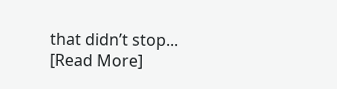that didn’t stop... [Read More]